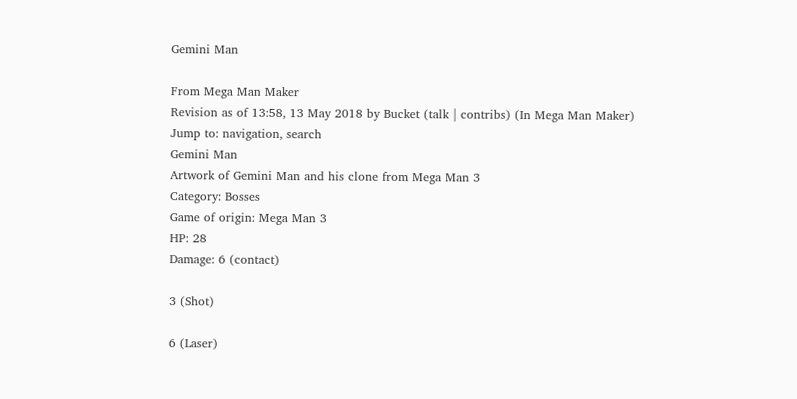Gemini Man

From Mega Man Maker
Revision as of 13:58, 13 May 2018 by Bucket (talk | contribs) (In Mega Man Maker)
Jump to: navigation, search
Gemini Man
Artwork of Gemini Man and his clone from Mega Man 3
Category: Bosses
Game of origin: Mega Man 3
HP: 28
Damage: 6 (contact)

3 (Shot)

6 (Laser)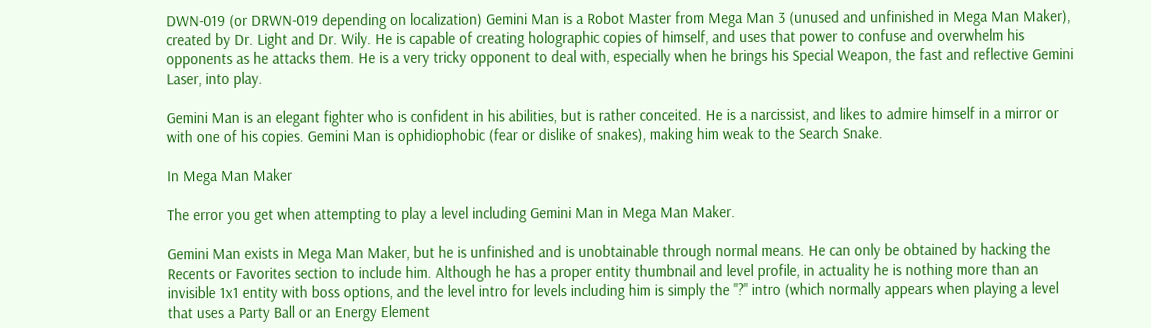DWN-019 (or DRWN-019 depending on localization) Gemini Man is a Robot Master from Mega Man 3 (unused and unfinished in Mega Man Maker), created by Dr. Light and Dr. Wily. He is capable of creating holographic copies of himself, and uses that power to confuse and overwhelm his opponents as he attacks them. He is a very tricky opponent to deal with, especially when he brings his Special Weapon, the fast and reflective Gemini Laser, into play.

Gemini Man is an elegant fighter who is confident in his abilities, but is rather conceited. He is a narcissist, and likes to admire himself in a mirror or with one of his copies. Gemini Man is ophidiophobic (fear or dislike of snakes), making him weak to the Search Snake.

In Mega Man Maker

The error you get when attempting to play a level including Gemini Man in Mega Man Maker.

Gemini Man exists in Mega Man Maker, but he is unfinished and is unobtainable through normal means. He can only be obtained by hacking the Recents or Favorites section to include him. Although he has a proper entity thumbnail and level profile, in actuality he is nothing more than an invisible 1x1 entity with boss options, and the level intro for levels including him is simply the "?" intro (which normally appears when playing a level that uses a Party Ball or an Energy Element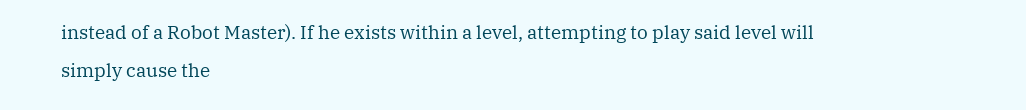instead of a Robot Master). If he exists within a level, attempting to play said level will simply cause the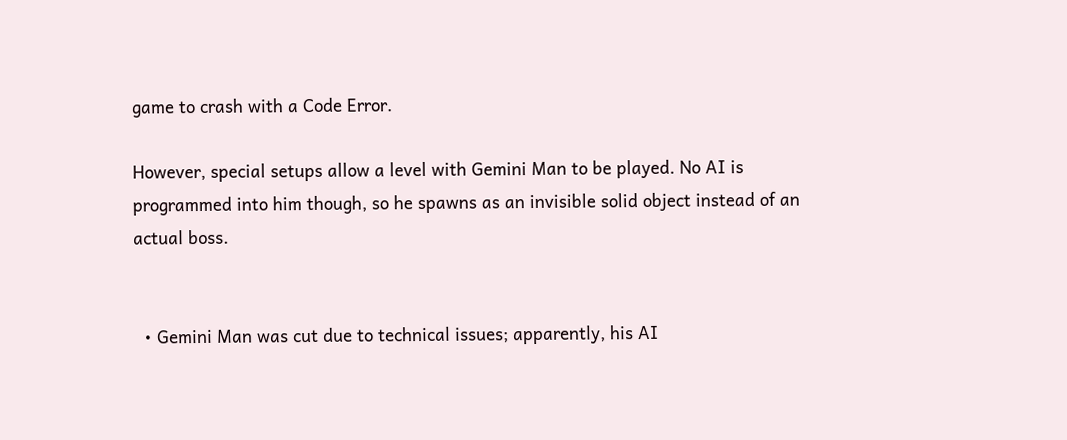game to crash with a Code Error.

However, special setups allow a level with Gemini Man to be played. No AI is programmed into him though, so he spawns as an invisible solid object instead of an actual boss.


  • Gemini Man was cut due to technical issues; apparently, his AI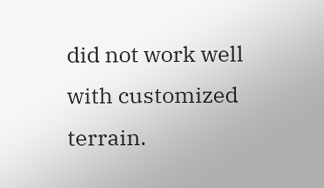did not work well with customized terrain.